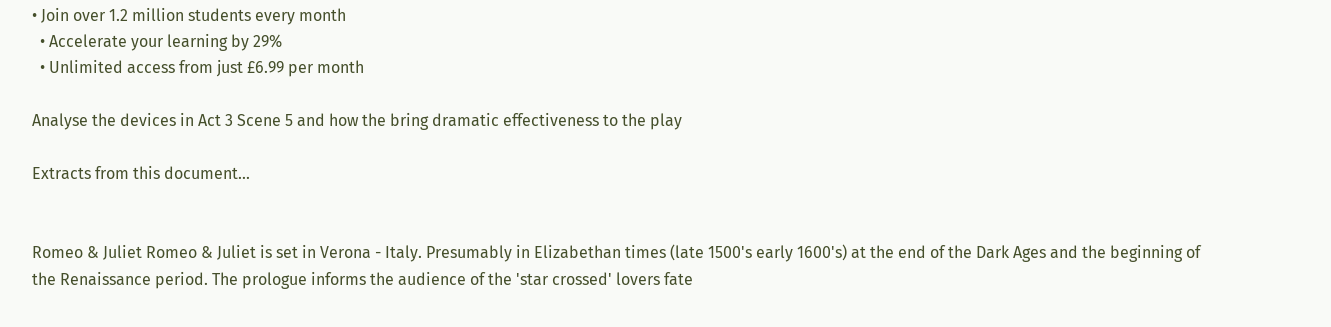• Join over 1.2 million students every month
  • Accelerate your learning by 29%
  • Unlimited access from just £6.99 per month

Analyse the devices in Act 3 Scene 5 and how the bring dramatic effectiveness to the play

Extracts from this document...


Romeo & Juliet Romeo & Juliet is set in Verona - Italy. Presumably in Elizabethan times (late 1500's early 1600's) at the end of the Dark Ages and the beginning of the Renaissance period. The prologue informs the audience of the 'star crossed' lovers fate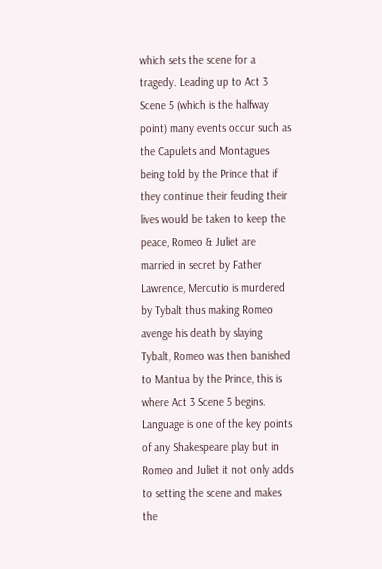which sets the scene for a tragedy. Leading up to Act 3 Scene 5 (which is the halfway point) many events occur such as the Capulets and Montagues being told by the Prince that if they continue their feuding their lives would be taken to keep the peace, Romeo & Juliet are married in secret by Father Lawrence, Mercutio is murdered by Tybalt thus making Romeo avenge his death by slaying Tybalt, Romeo was then banished to Mantua by the Prince, this is where Act 3 Scene 5 begins. Language is one of the key points of any Shakespeare play but in Romeo and Juliet it not only adds to setting the scene and makes the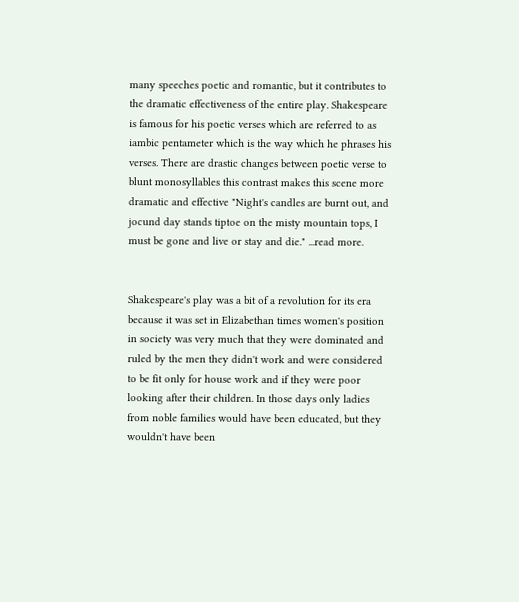many speeches poetic and romantic, but it contributes to the dramatic effectiveness of the entire play. Shakespeare is famous for his poetic verses which are referred to as iambic pentameter which is the way which he phrases his verses. There are drastic changes between poetic verse to blunt monosyllables this contrast makes this scene more dramatic and effective "Night's candles are burnt out, and jocund day stands tiptoe on the misty mountain tops, I must be gone and live or stay and die." ...read more.


Shakespeare's play was a bit of a revolution for its era because it was set in Elizabethan times women's position in society was very much that they were dominated and ruled by the men they didn't work and were considered to be fit only for house work and if they were poor looking after their children. In those days only ladies from noble families would have been educated, but they wouldn't have been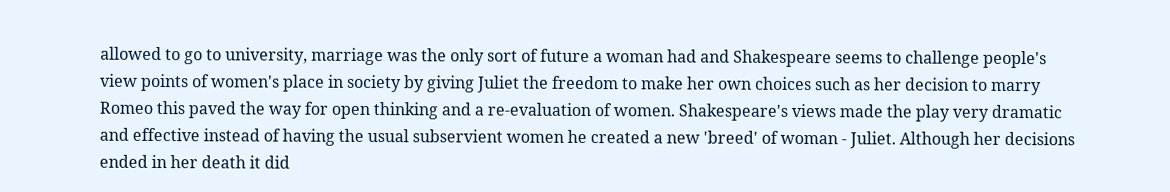allowed to go to university, marriage was the only sort of future a woman had and Shakespeare seems to challenge people's view points of women's place in society by giving Juliet the freedom to make her own choices such as her decision to marry Romeo this paved the way for open thinking and a re-evaluation of women. Shakespeare's views made the play very dramatic and effective instead of having the usual subservient women he created a new 'breed' of woman - Juliet. Although her decisions ended in her death it did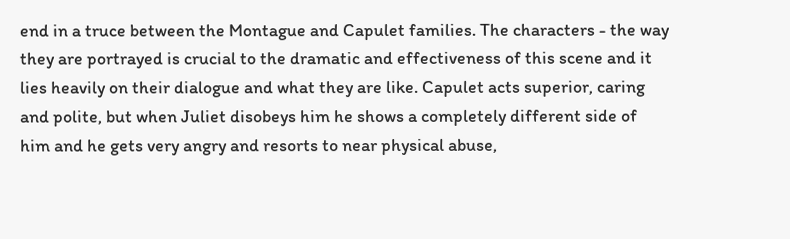end in a truce between the Montague and Capulet families. The characters - the way they are portrayed is crucial to the dramatic and effectiveness of this scene and it lies heavily on their dialogue and what they are like. Capulet acts superior, caring and polite, but when Juliet disobeys him he shows a completely different side of him and he gets very angry and resorts to near physical abuse,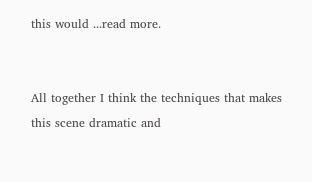this would ...read more.


All together I think the techniques that makes this scene dramatic and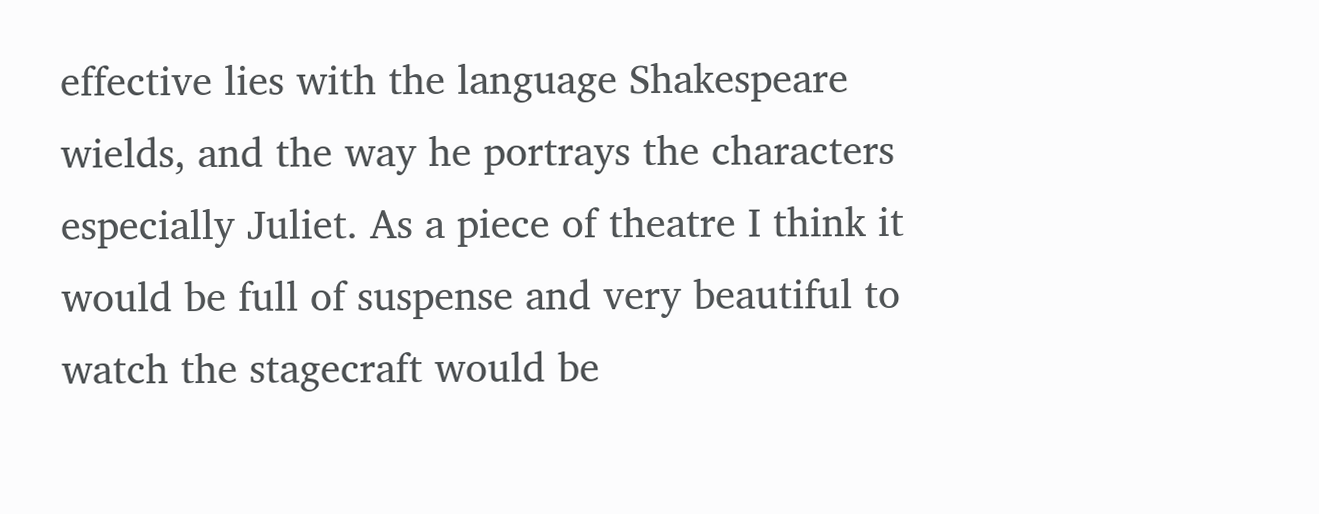effective lies with the language Shakespeare wields, and the way he portrays the characters especially Juliet. As a piece of theatre I think it would be full of suspense and very beautiful to watch the stagecraft would be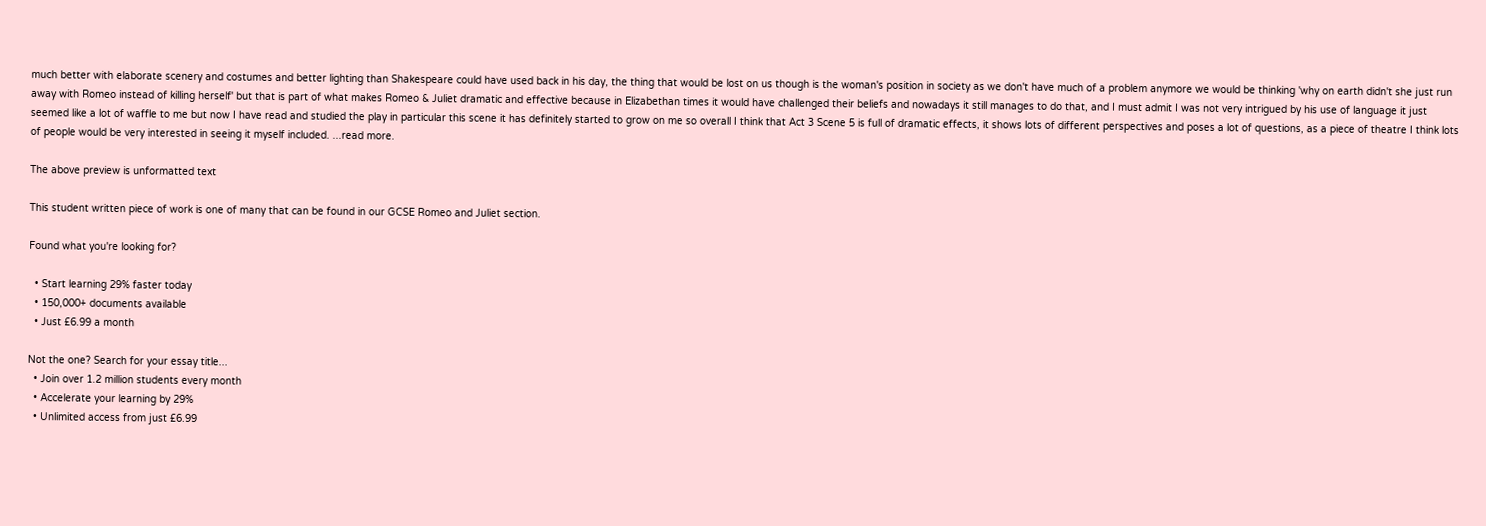much better with elaborate scenery and costumes and better lighting than Shakespeare could have used back in his day, the thing that would be lost on us though is the woman's position in society as we don't have much of a problem anymore we would be thinking 'why on earth didn't she just run away with Romeo instead of killing herself' but that is part of what makes Romeo & Juliet dramatic and effective because in Elizabethan times it would have challenged their beliefs and nowadays it still manages to do that, and I must admit I was not very intrigued by his use of language it just seemed like a lot of waffle to me but now I have read and studied the play in particular this scene it has definitely started to grow on me so overall I think that Act 3 Scene 5 is full of dramatic effects, it shows lots of different perspectives and poses a lot of questions, as a piece of theatre I think lots of people would be very interested in seeing it myself included. ...read more.

The above preview is unformatted text

This student written piece of work is one of many that can be found in our GCSE Romeo and Juliet section.

Found what you're looking for?

  • Start learning 29% faster today
  • 150,000+ documents available
  • Just £6.99 a month

Not the one? Search for your essay title...
  • Join over 1.2 million students every month
  • Accelerate your learning by 29%
  • Unlimited access from just £6.99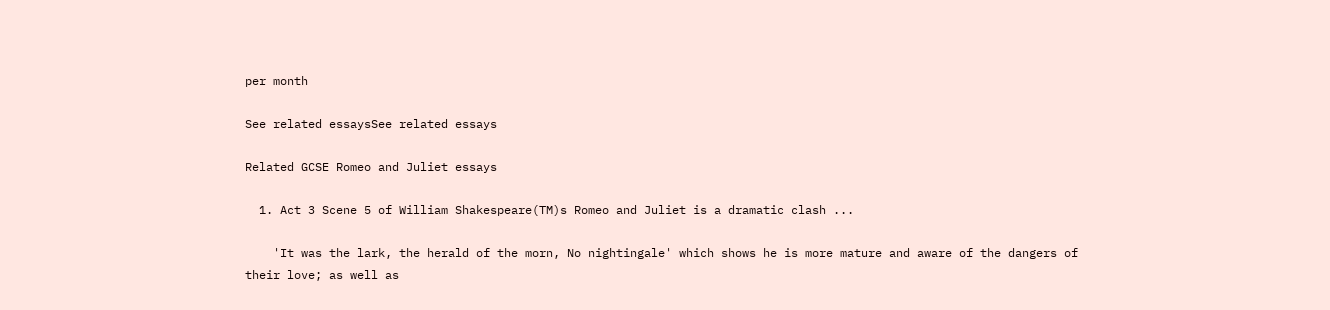per month

See related essaysSee related essays

Related GCSE Romeo and Juliet essays

  1. Act 3 Scene 5 of William Shakespeare(TM)s Romeo and Juliet is a dramatic clash ...

    'It was the lark, the herald of the morn, No nightingale' which shows he is more mature and aware of the dangers of their love; as well as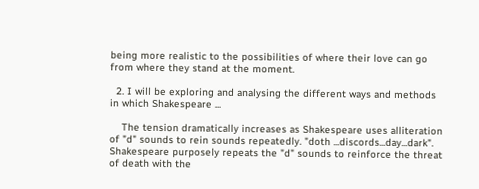being more realistic to the possibilities of where their love can go from where they stand at the moment.

  2. I will be exploring and analysing the different ways and methods in which Shakespeare ...

    The tension dramatically increases as Shakespeare uses alliteration of "d" sounds to rein sounds repeatedly. "doth ...discords...day...dark". Shakespeare purposely repeats the "d" sounds to reinforce the threat of death with the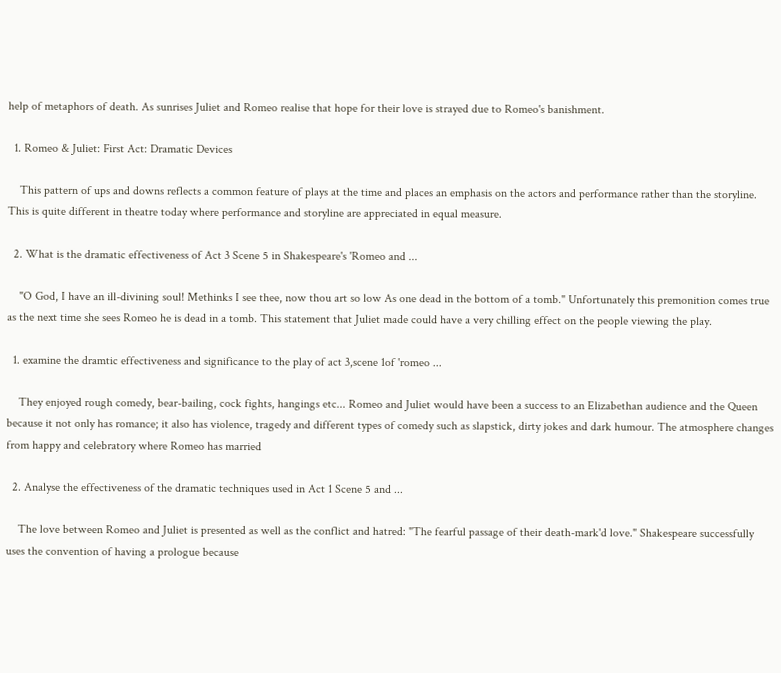help of metaphors of death. As sunrises Juliet and Romeo realise that hope for their love is strayed due to Romeo's banishment.

  1. Romeo & Juliet: First Act: Dramatic Devices

    This pattern of ups and downs reflects a common feature of plays at the time and places an emphasis on the actors and performance rather than the storyline. This is quite different in theatre today where performance and storyline are appreciated in equal measure.

  2. What is the dramatic effectiveness of Act 3 Scene 5 in Shakespeare's 'Romeo and ...

    "O God, I have an ill-divining soul! Methinks I see thee, now thou art so low As one dead in the bottom of a tomb." Unfortunately this premonition comes true as the next time she sees Romeo he is dead in a tomb. This statement that Juliet made could have a very chilling effect on the people viewing the play.

  1. examine the dramtic effectiveness and significance to the play of act 3,scene 1of 'romeo ...

    They enjoyed rough comedy, bear-bailing, cock fights, hangings etc... Romeo and Juliet would have been a success to an Elizabethan audience and the Queen because it not only has romance; it also has violence, tragedy and different types of comedy such as slapstick, dirty jokes and dark humour. The atmosphere changes from happy and celebratory where Romeo has married

  2. Analyse the effectiveness of the dramatic techniques used in Act 1 Scene 5 and ...

    The love between Romeo and Juliet is presented as well as the conflict and hatred: "The fearful passage of their death-mark'd love." Shakespeare successfully uses the convention of having a prologue because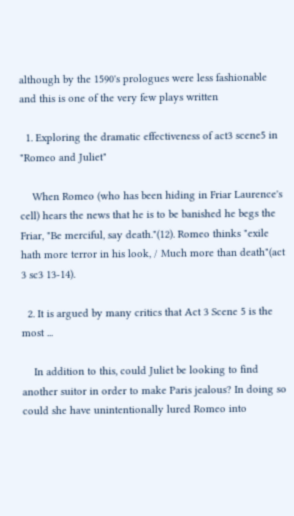although by the 1590's prologues were less fashionable and this is one of the very few plays written

  1. Exploring the dramatic effectiveness of act3 scene5 in "Romeo and Juliet"

    When Romeo (who has been hiding in Friar Laurence's cell) hears the news that he is to be banished he begs the Friar, "Be merciful, say death."(12). Romeo thinks "exile hath more terror in his look, / Much more than death"(act 3 sc3 13-14).

  2. It is argued by many critics that Act 3 Scene 5 is the most ...

    In addition to this, could Juliet be looking to find another suitor in order to make Paris jealous? In doing so could she have unintentionally lured Romeo into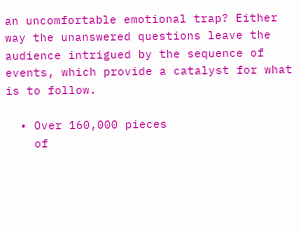an uncomfortable emotional trap? Either way the unanswered questions leave the audience intrigued by the sequence of events, which provide a catalyst for what is to follow.

  • Over 160,000 pieces
    of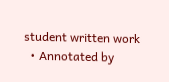student written work
  • Annotated by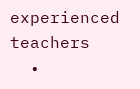experienced teachers
  •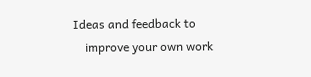Ideas and feedback to
    improve your own work